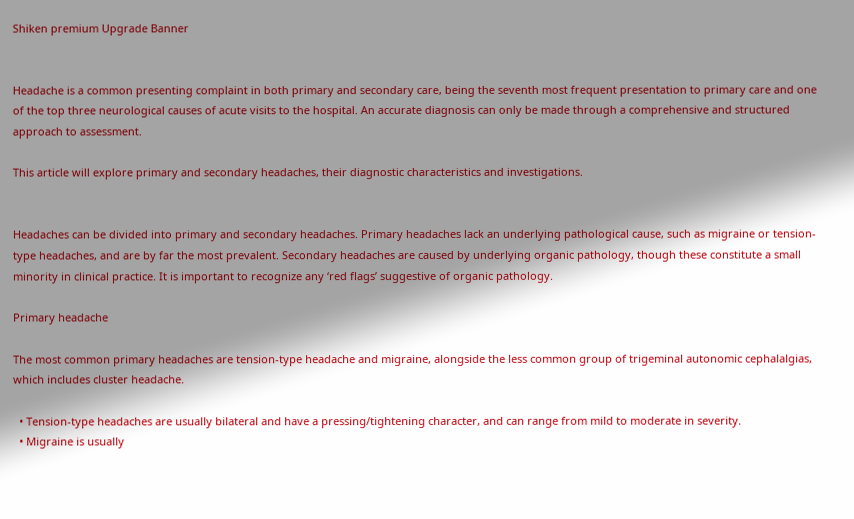Shiken premium Upgrade Banner


Headache is a common presenting complaint in both primary and secondary care, being the seventh most frequent presentation to primary care and one of the top three neurological causes of acute visits to the hospital. An accurate diagnosis can only be made through a comprehensive and structured approach to assessment.

This article will explore primary and secondary headaches, their diagnostic characteristics and investigations.


Headaches can be divided into primary and secondary headaches. Primary headaches lack an underlying pathological cause, such as migraine or tension-type headaches, and are by far the most prevalent. Secondary headaches are caused by underlying organic pathology, though these constitute a small minority in clinical practice. It is important to recognize any ‘red flags’ suggestive of organic pathology.

Primary headache

The most common primary headaches are tension-type headache and migraine, alongside the less common group of trigeminal autonomic cephalalgias, which includes cluster headache.

  • Tension-type headaches are usually bilateral and have a pressing/tightening character, and can range from mild to moderate in severity.
  • Migraine is usually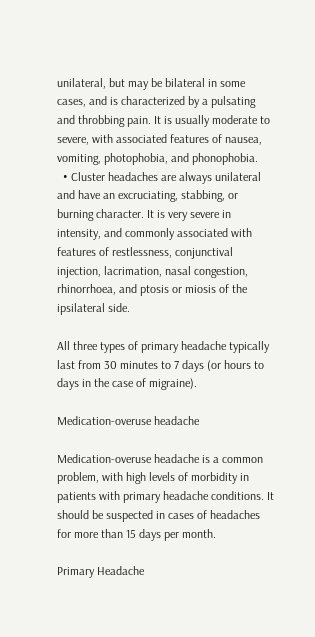unilateral, but may be bilateral in some cases, and is characterized by a pulsating and throbbing pain. It is usually moderate to severe, with associated features of nausea, vomiting, photophobia, and phonophobia.
  • Cluster headaches are always unilateral and have an excruciating, stabbing, or burning character. It is very severe in intensity, and commonly associated with features of restlessness, conjunctival injection, lacrimation, nasal congestion, rhinorrhoea, and ptosis or miosis of the ipsilateral side.

All three types of primary headache typically last from 30 minutes to 7 days (or hours to days in the case of migraine).

Medication-overuse headache

Medication-overuse headache is a common problem, with high levels of morbidity in patients with primary headache conditions. It should be suspected in cases of headaches for more than 15 days per month.

Primary Headache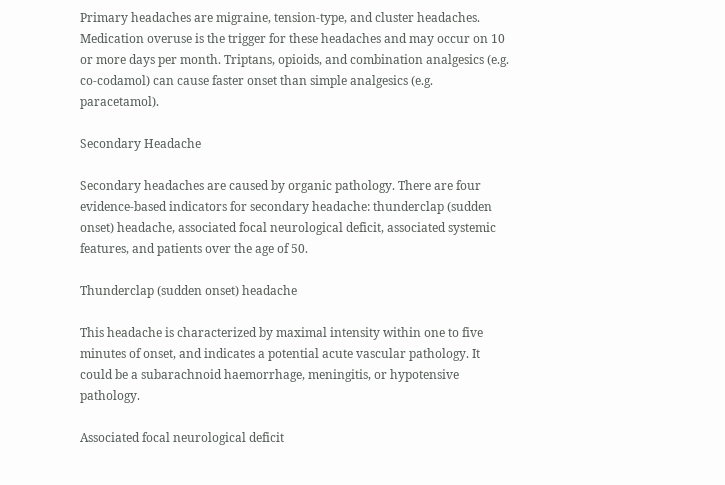Primary headaches are migraine, tension-type, and cluster headaches. Medication overuse is the trigger for these headaches and may occur on 10 or more days per month. Triptans, opioids, and combination analgesics (e.g. co-codamol) can cause faster onset than simple analgesics (e.g. paracetamol).

Secondary Headache

Secondary headaches are caused by organic pathology. There are four evidence-based indicators for secondary headache: thunderclap (sudden onset) headache, associated focal neurological deficit, associated systemic features, and patients over the age of 50.

Thunderclap (sudden onset) headache

This headache is characterized by maximal intensity within one to five minutes of onset, and indicates a potential acute vascular pathology. It could be a subarachnoid haemorrhage, meningitis, or hypotensive pathology.

Associated focal neurological deficit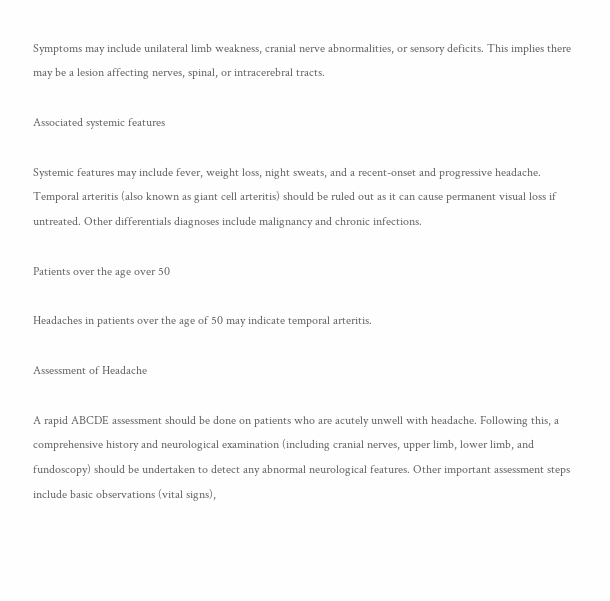Symptoms may include unilateral limb weakness, cranial nerve abnormalities, or sensory deficits. This implies there may be a lesion affecting nerves, spinal, or intracerebral tracts.

Associated systemic features

Systemic features may include fever, weight loss, night sweats, and a recent-onset and progressive headache. Temporal arteritis (also known as giant cell arteritis) should be ruled out as it can cause permanent visual loss if untreated. Other differentials diagnoses include malignancy and chronic infections.

Patients over the age over 50

Headaches in patients over the age of 50 may indicate temporal arteritis.

Assessment of Headache

A rapid ABCDE assessment should be done on patients who are acutely unwell with headache. Following this, a comprehensive history and neurological examination (including cranial nerves, upper limb, lower limb, and fundoscopy) should be undertaken to detect any abnormal neurological features. Other important assessment steps include basic observations (vital signs),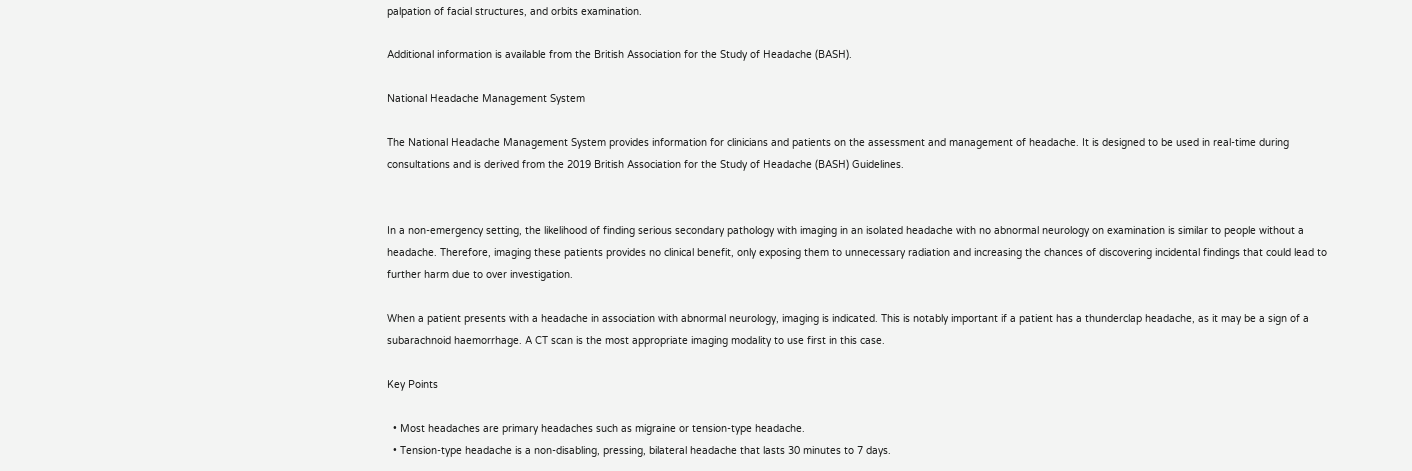palpation of facial structures, and orbits examination.

Additional information is available from the British Association for the Study of Headache (BASH).

National Headache Management System

The National Headache Management System provides information for clinicians and patients on the assessment and management of headache. It is designed to be used in real-time during consultations and is derived from the 2019 British Association for the Study of Headache (BASH) Guidelines.


In a non-emergency setting, the likelihood of finding serious secondary pathology with imaging in an isolated headache with no abnormal neurology on examination is similar to people without a headache. Therefore, imaging these patients provides no clinical benefit, only exposing them to unnecessary radiation and increasing the chances of discovering incidental findings that could lead to further harm due to over investigation.

When a patient presents with a headache in association with abnormal neurology, imaging is indicated. This is notably important if a patient has a thunderclap headache, as it may be a sign of a subarachnoid haemorrhage. A CT scan is the most appropriate imaging modality to use first in this case.

Key Points

  • Most headaches are primary headaches such as migraine or tension-type headache.
  • Tension-type headache is a non-disabling, pressing, bilateral headache that lasts 30 minutes to 7 days.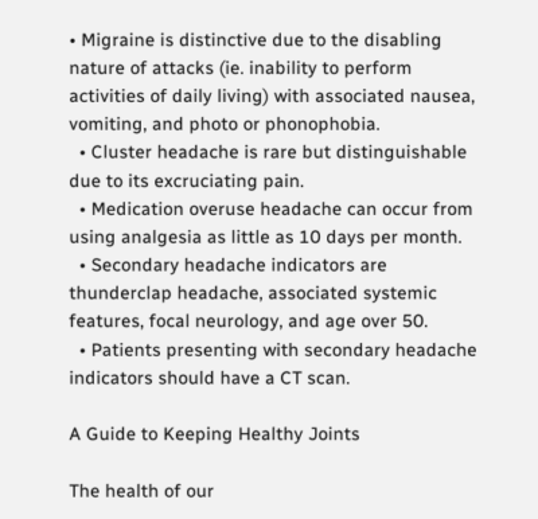• Migraine is distinctive due to the disabling nature of attacks (ie. inability to perform activities of daily living) with associated nausea, vomiting, and photo or phonophobia.
  • Cluster headache is rare but distinguishable due to its excruciating pain.
  • Medication overuse headache can occur from using analgesia as little as 10 days per month.
  • Secondary headache indicators are thunderclap headache, associated systemic features, focal neurology, and age over 50.
  • Patients presenting with secondary headache indicators should have a CT scan.

A Guide to Keeping Healthy Joints

The health of our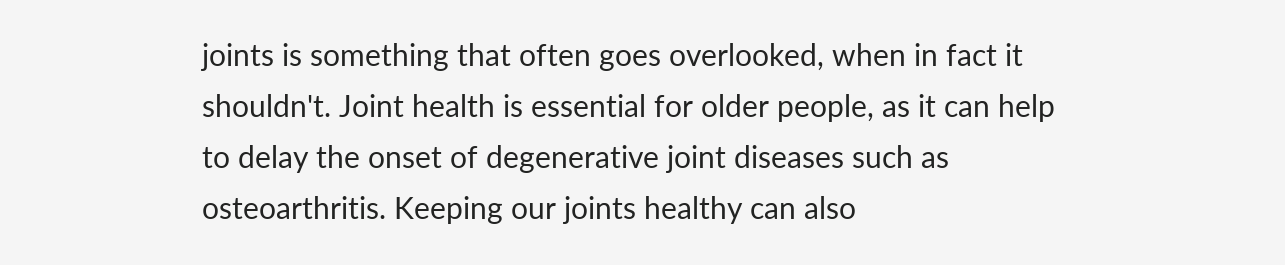joints is something that often goes overlooked, when in fact it shouldn't. Joint health is essential for older people, as it can help to delay the onset of degenerative joint diseases such as osteoarthritis. Keeping our joints healthy can also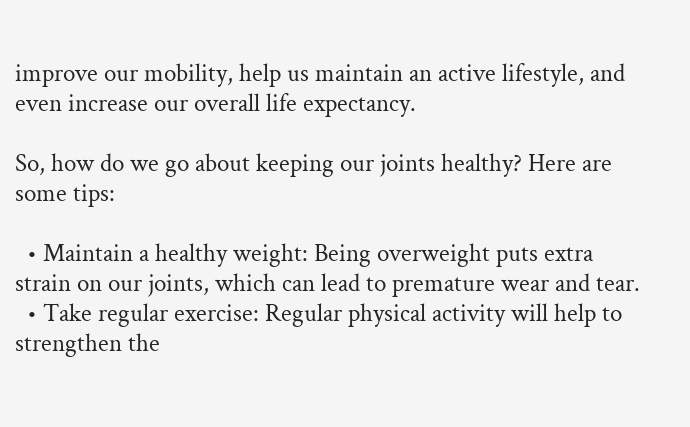improve our mobility, help us maintain an active lifestyle, and even increase our overall life expectancy.

So, how do we go about keeping our joints healthy? Here are some tips:

  • Maintain a healthy weight: Being overweight puts extra strain on our joints, which can lead to premature wear and tear.
  • Take regular exercise: Regular physical activity will help to strengthen the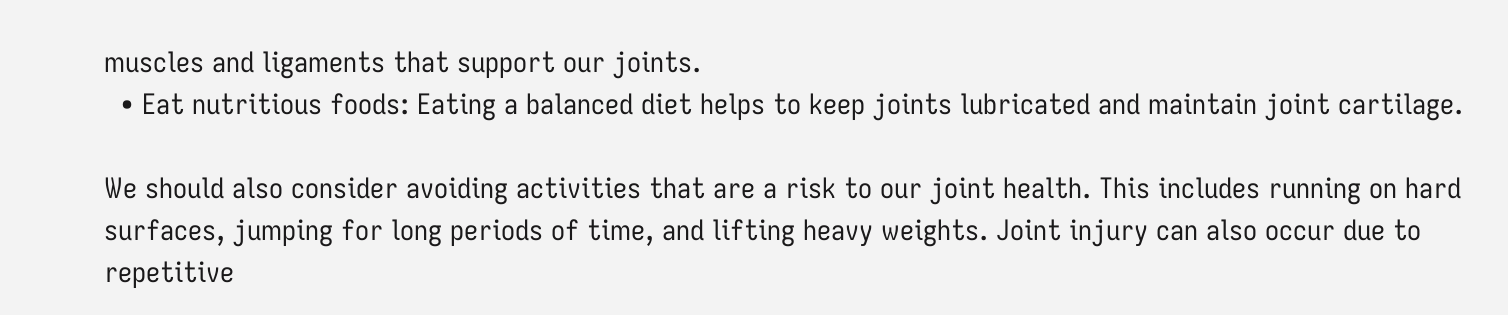muscles and ligaments that support our joints.
  • Eat nutritious foods: Eating a balanced diet helps to keep joints lubricated and maintain joint cartilage.

We should also consider avoiding activities that are a risk to our joint health. This includes running on hard surfaces, jumping for long periods of time, and lifting heavy weights. Joint injury can also occur due to repetitive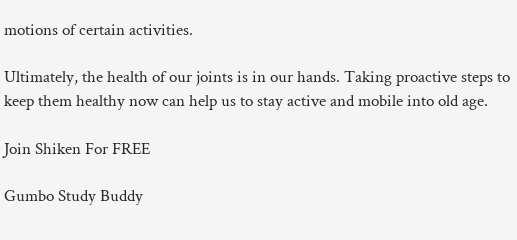motions of certain activities.

Ultimately, the health of our joints is in our hands. Taking proactive steps to keep them healthy now can help us to stay active and mobile into old age.

Join Shiken For FREE

Gumbo Study Buddy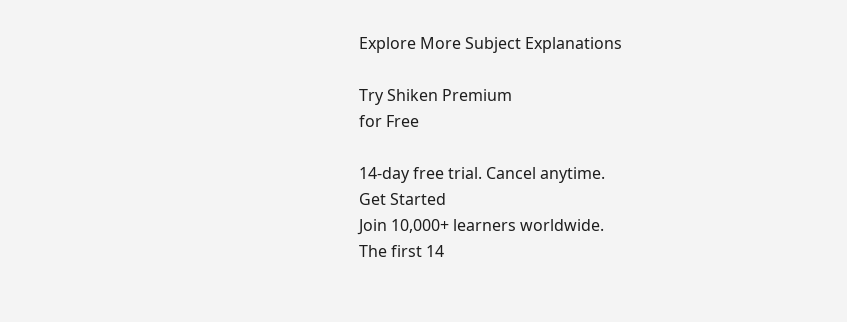Explore More Subject Explanations

Try Shiken Premium
for Free

14-day free trial. Cancel anytime.
Get Started
Join 10,000+ learners worldwide.
The first 14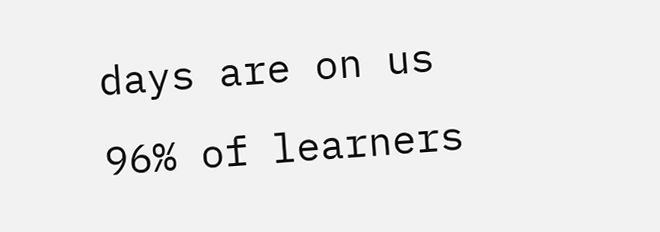days are on us
96% of learners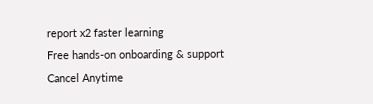report x2 faster learning
Free hands-on onboarding & support
Cancel Anytime